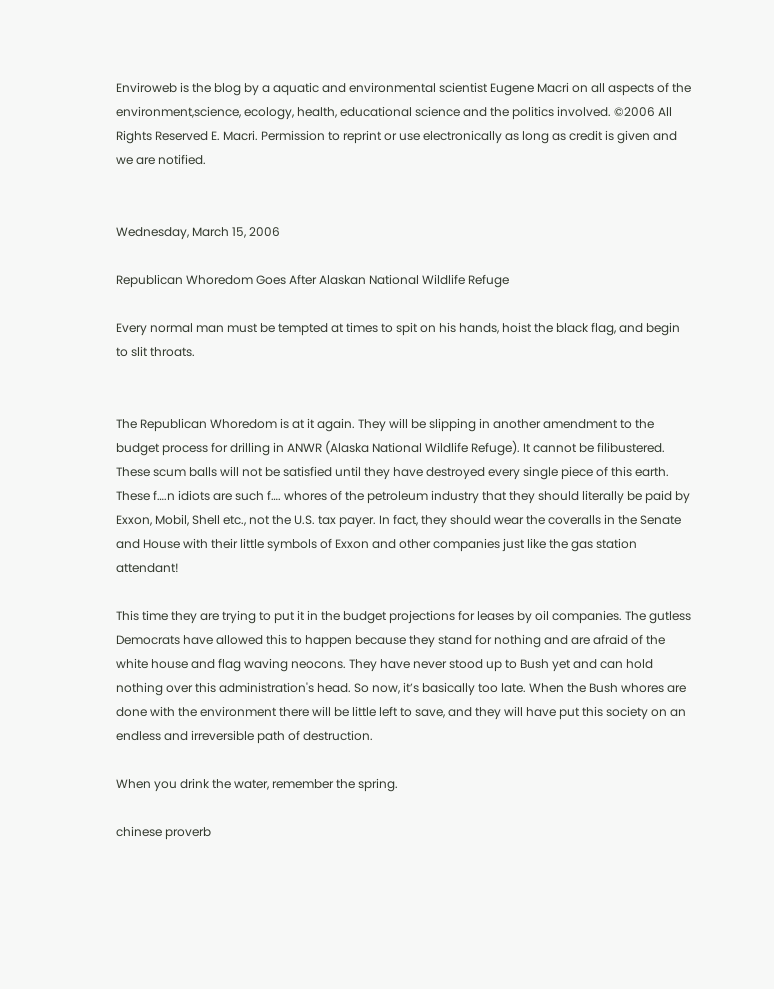Enviroweb is the blog by a aquatic and environmental scientist Eugene Macri on all aspects of the environment,science, ecology, health, educational science and the politics involved. ©2006 All Rights Reserved E. Macri. Permission to reprint or use electronically as long as credit is given and we are notified.


Wednesday, March 15, 2006

Republican Whoredom Goes After Alaskan National Wildlife Refuge

Every normal man must be tempted at times to spit on his hands, hoist the black flag, and begin to slit throats.


The Republican Whoredom is at it again. They will be slipping in another amendment to the budget process for drilling in ANWR (Alaska National Wildlife Refuge). It cannot be filibustered. These scum balls will not be satisfied until they have destroyed every single piece of this earth. These f….n idiots are such f…. whores of the petroleum industry that they should literally be paid by Exxon, Mobil, Shell etc., not the U.S. tax payer. In fact, they should wear the coveralls in the Senate and House with their little symbols of Exxon and other companies just like the gas station attendant!

This time they are trying to put it in the budget projections for leases by oil companies. The gutless Democrats have allowed this to happen because they stand for nothing and are afraid of the white house and flag waving neocons. They have never stood up to Bush yet and can hold nothing over this administration's head. So now, it’s basically too late. When the Bush whores are done with the environment there will be little left to save, and they will have put this society on an endless and irreversible path of destruction.

When you drink the water, remember the spring.

chinese proverb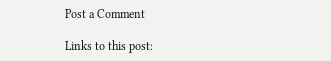Post a Comment

Links to this post: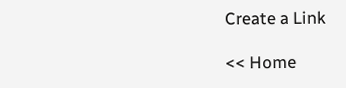Create a Link

<< Home